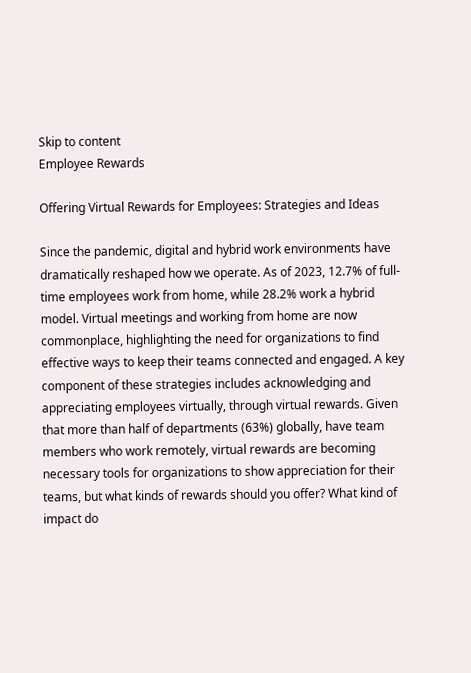Skip to content
Employee Rewards

Offering Virtual Rewards for Employees: Strategies and Ideas

Since the pandemic, digital and hybrid work environments have dramatically reshaped how we operate. As of 2023, 12.7% of full-time employees work from home, while 28.2% work a hybrid model. Virtual meetings and working from home are now commonplace, highlighting the need for organizations to find effective ways to keep their teams connected and engaged. A key component of these strategies includes acknowledging and appreciating employees virtually, through virtual rewards. Given that more than half of departments (63%) globally, have team members who work remotely, virtual rewards are becoming necessary tools for organizations to show appreciation for their teams, but what kinds of rewards should you offer? What kind of impact do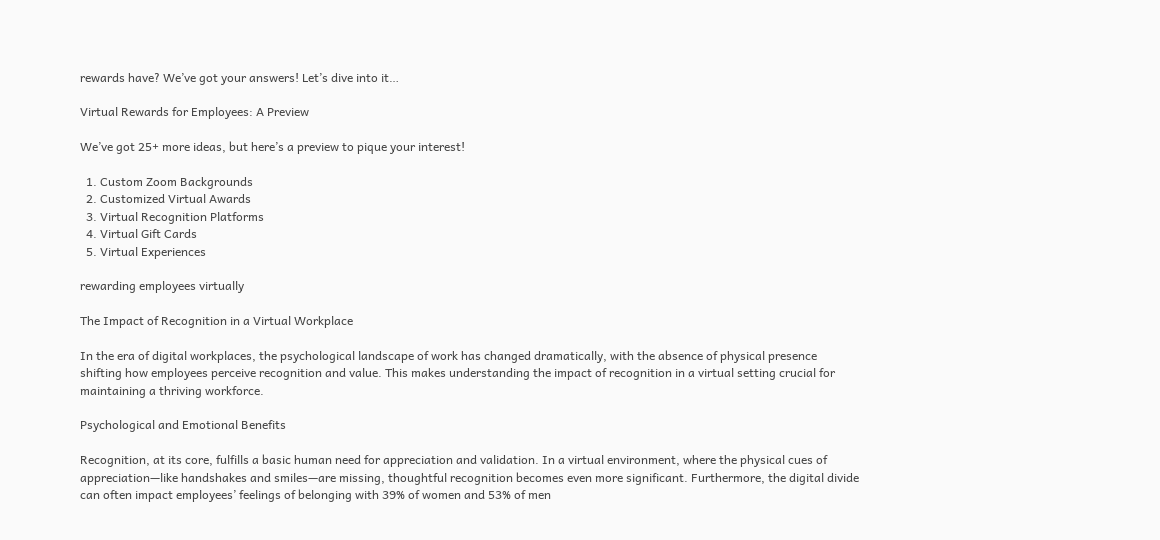rewards have? We’ve got your answers! Let’s dive into it…

Virtual Rewards for Employees: A Preview

We’ve got 25+ more ideas, but here’s a preview to pique your interest!

  1. Custom Zoom Backgrounds
  2. Customized Virtual Awards
  3. Virtual Recognition Platforms
  4. Virtual Gift Cards
  5. Virtual Experiences

rewarding employees virtually

The Impact of Recognition in a Virtual Workplace

In the era of digital workplaces, the psychological landscape of work has changed dramatically, with the absence of physical presence shifting how employees perceive recognition and value. This makes understanding the impact of recognition in a virtual setting crucial for maintaining a thriving workforce.

Psychological and Emotional Benefits

Recognition, at its core, fulfills a basic human need for appreciation and validation. In a virtual environment, where the physical cues of appreciation—like handshakes and smiles—are missing, thoughtful recognition becomes even more significant. Furthermore, the digital divide can often impact employees’ feelings of belonging with 39% of women and 53% of men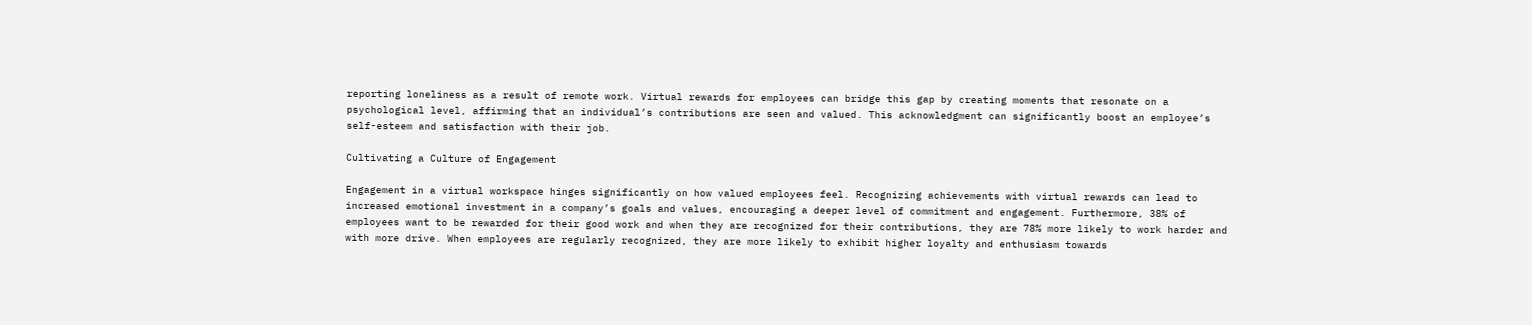reporting loneliness as a result of remote work. Virtual rewards for employees can bridge this gap by creating moments that resonate on a psychological level, affirming that an individual’s contributions are seen and valued. This acknowledgment can significantly boost an employee’s self-esteem and satisfaction with their job.

Cultivating a Culture of Engagement

Engagement in a virtual workspace hinges significantly on how valued employees feel. Recognizing achievements with virtual rewards can lead to increased emotional investment in a company’s goals and values, encouraging a deeper level of commitment and engagement. Furthermore, 38% of employees want to be rewarded for their good work and when they are recognized for their contributions, they are 78% more likely to work harder and with more drive. When employees are regularly recognized, they are more likely to exhibit higher loyalty and enthusiasm towards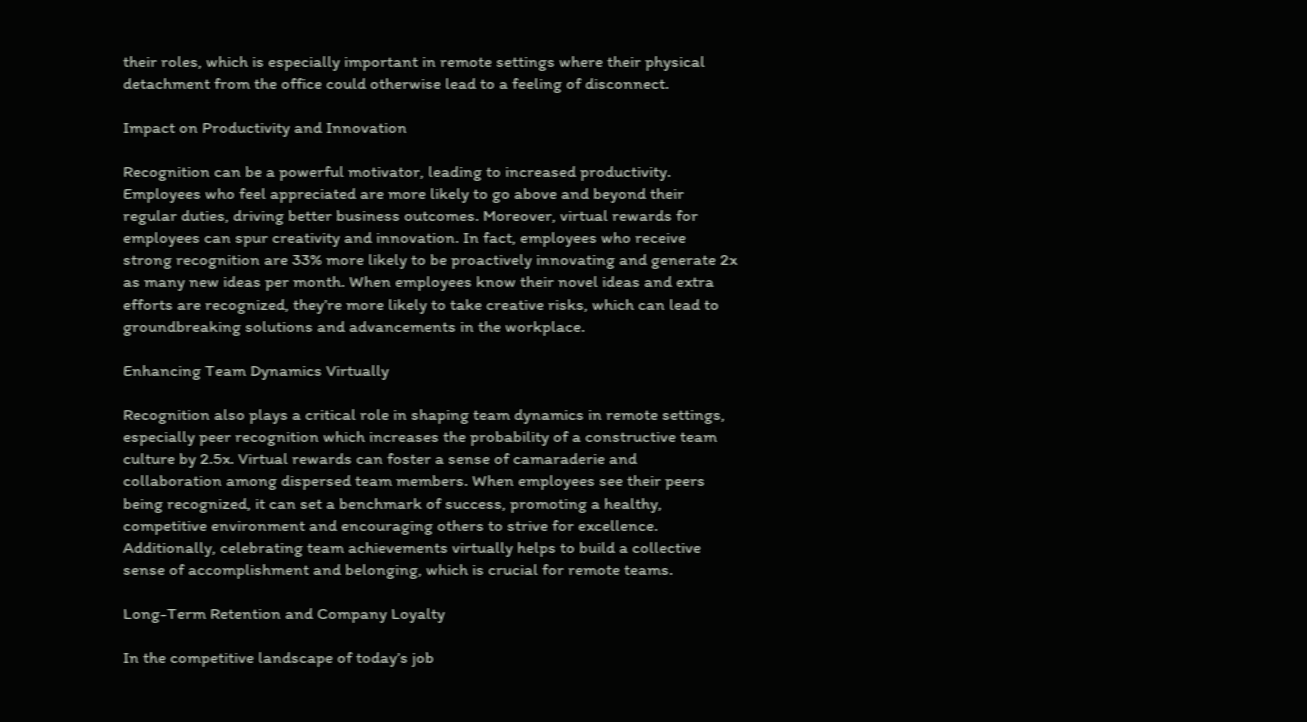their roles, which is especially important in remote settings where their physical detachment from the office could otherwise lead to a feeling of disconnect.

Impact on Productivity and Innovation

Recognition can be a powerful motivator, leading to increased productivity. Employees who feel appreciated are more likely to go above and beyond their regular duties, driving better business outcomes. Moreover, virtual rewards for employees can spur creativity and innovation. In fact, employees who receive strong recognition are 33% more likely to be proactively innovating and generate 2x as many new ideas per month. When employees know their novel ideas and extra efforts are recognized, they’re more likely to take creative risks, which can lead to groundbreaking solutions and advancements in the workplace.

Enhancing Team Dynamics Virtually

Recognition also plays a critical role in shaping team dynamics in remote settings, especially peer recognition which increases the probability of a constructive team culture by 2.5x. Virtual rewards can foster a sense of camaraderie and collaboration among dispersed team members. When employees see their peers being recognized, it can set a benchmark of success, promoting a healthy, competitive environment and encouraging others to strive for excellence. Additionally, celebrating team achievements virtually helps to build a collective sense of accomplishment and belonging, which is crucial for remote teams.

Long-Term Retention and Company Loyalty

In the competitive landscape of today’s job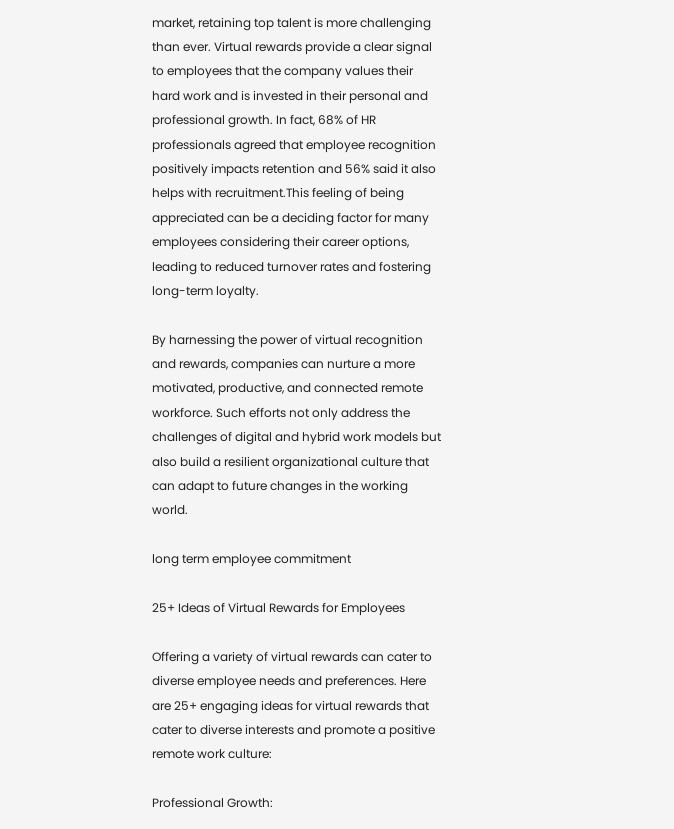market, retaining top talent is more challenging than ever. Virtual rewards provide a clear signal to employees that the company values their hard work and is invested in their personal and professional growth. In fact, 68% of HR professionals agreed that employee recognition positively impacts retention and 56% said it also helps with recruitment.This feeling of being appreciated can be a deciding factor for many employees considering their career options, leading to reduced turnover rates and fostering long-term loyalty.

By harnessing the power of virtual recognition and rewards, companies can nurture a more motivated, productive, and connected remote workforce. Such efforts not only address the challenges of digital and hybrid work models but also build a resilient organizational culture that can adapt to future changes in the working world.

long term employee commitment

25+ Ideas of Virtual Rewards for Employees

Offering a variety of virtual rewards can cater to diverse employee needs and preferences. Here are 25+ engaging ideas for virtual rewards that cater to diverse interests and promote a positive remote work culture:

Professional Growth: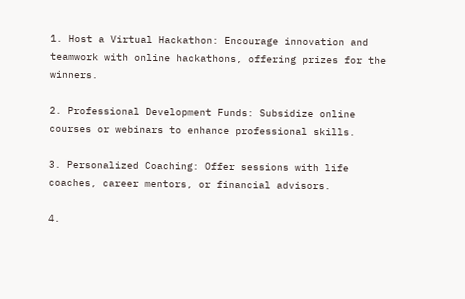1. Host a Virtual Hackathon: Encourage innovation and teamwork with online hackathons, offering prizes for the winners.

2. Professional Development Funds: Subsidize online courses or webinars to enhance professional skills.

3. Personalized Coaching: Offer sessions with life coaches, career mentors, or financial advisors.

4.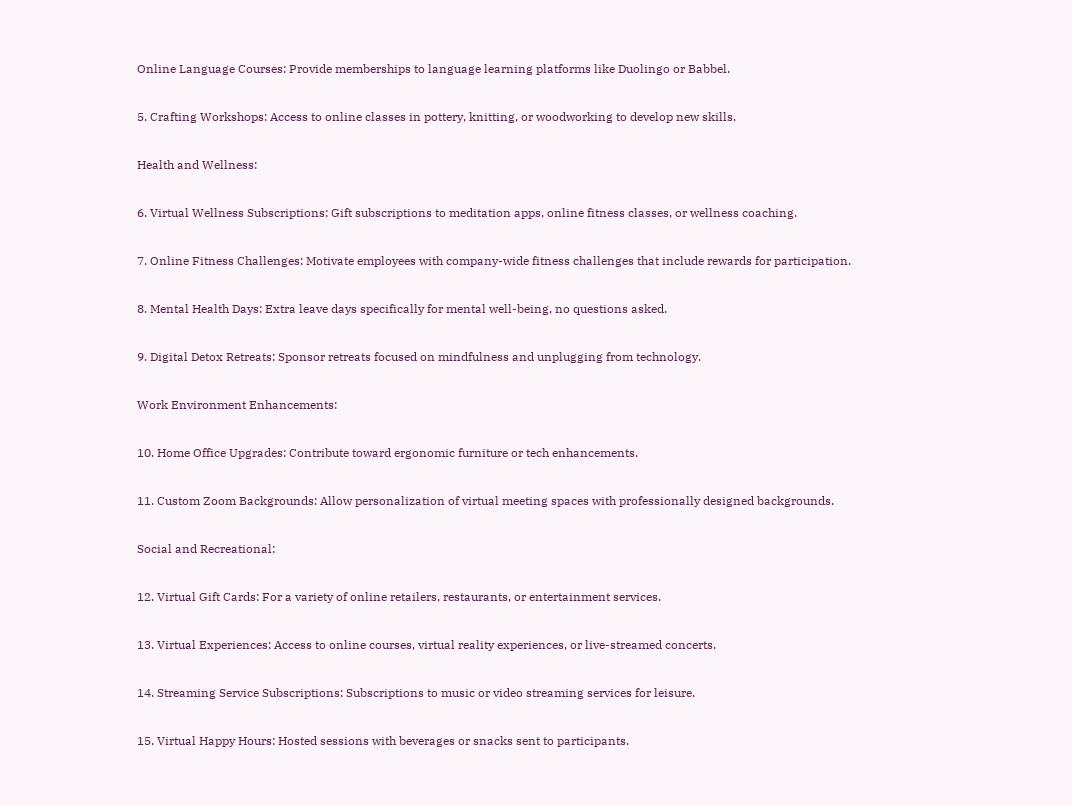Online Language Courses: Provide memberships to language learning platforms like Duolingo or Babbel.

5. Crafting Workshops: Access to online classes in pottery, knitting, or woodworking to develop new skills.

Health and Wellness:

6. Virtual Wellness Subscriptions: Gift subscriptions to meditation apps, online fitness classes, or wellness coaching.

7. Online Fitness Challenges: Motivate employees with company-wide fitness challenges that include rewards for participation.

8. Mental Health Days: Extra leave days specifically for mental well-being, no questions asked.

9. Digital Detox Retreats: Sponsor retreats focused on mindfulness and unplugging from technology.

Work Environment Enhancements:

10. Home Office Upgrades: Contribute toward ergonomic furniture or tech enhancements.

11. Custom Zoom Backgrounds: Allow personalization of virtual meeting spaces with professionally designed backgrounds.

Social and Recreational:

12. Virtual Gift Cards: For a variety of online retailers, restaurants, or entertainment services.

13. Virtual Experiences: Access to online courses, virtual reality experiences, or live-streamed concerts.

14. Streaming Service Subscriptions: Subscriptions to music or video streaming services for leisure.

15. Virtual Happy Hours: Hosted sessions with beverages or snacks sent to participants.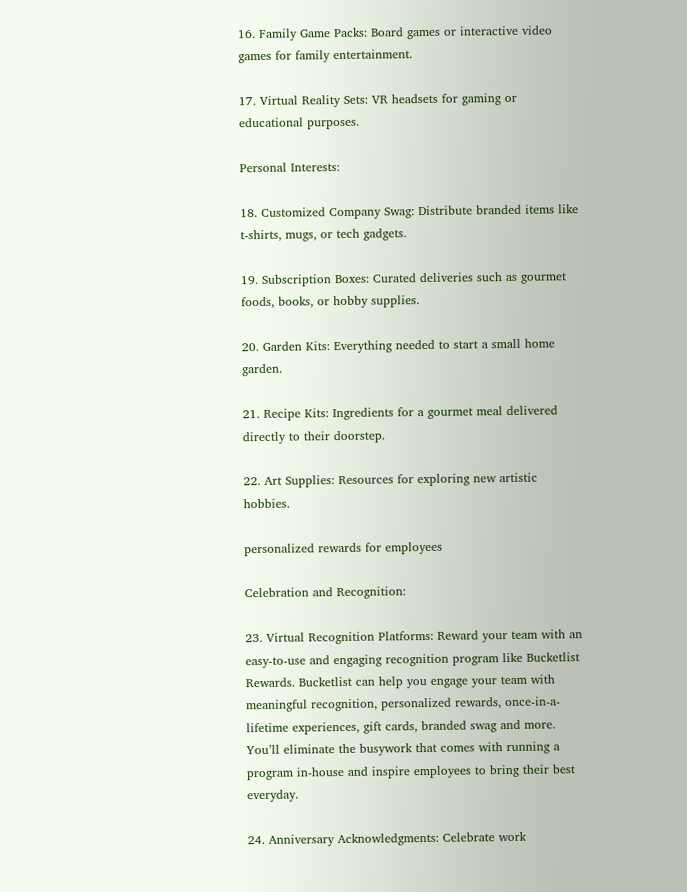16. Family Game Packs: Board games or interactive video games for family entertainment.

17. Virtual Reality Sets: VR headsets for gaming or educational purposes.

Personal Interests:

18. Customized Company Swag: Distribute branded items like t-shirts, mugs, or tech gadgets.

19. Subscription Boxes: Curated deliveries such as gourmet foods, books, or hobby supplies.

20. Garden Kits: Everything needed to start a small home garden.

21. Recipe Kits: Ingredients for a gourmet meal delivered directly to their doorstep.

22. Art Supplies: Resources for exploring new artistic hobbies.

personalized rewards for employees

Celebration and Recognition:

23. Virtual Recognition Platforms: Reward your team with an easy-to-use and engaging recognition program like Bucketlist Rewards. Bucketlist can help you engage your team with meaningful recognition, personalized rewards, once-in-a-lifetime experiences, gift cards, branded swag and more. You’ll eliminate the busywork that comes with running a program in-house and inspire employees to bring their best everyday.

24. Anniversary Acknowledgments: Celebrate work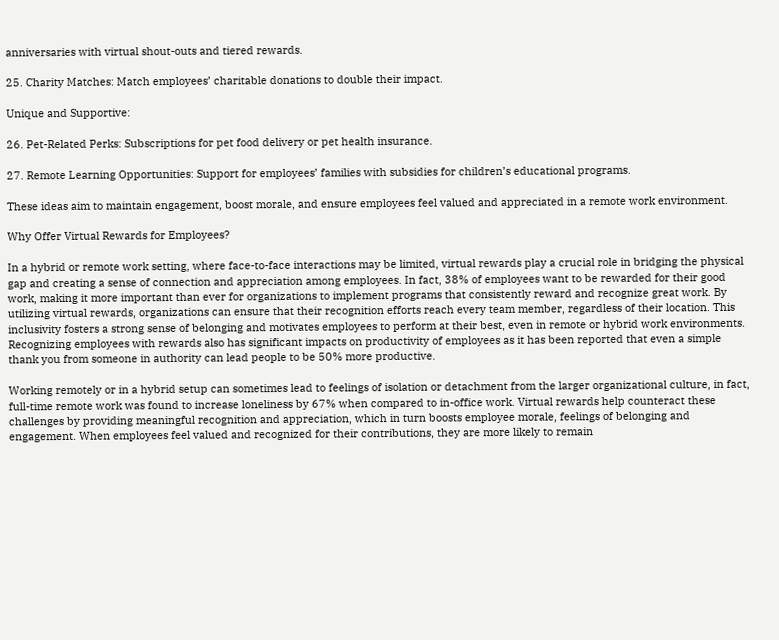anniversaries with virtual shout-outs and tiered rewards.

25. Charity Matches: Match employees’ charitable donations to double their impact.

Unique and Supportive:

26. Pet-Related Perks: Subscriptions for pet food delivery or pet health insurance.

27. Remote Learning Opportunities: Support for employees’ families with subsidies for children’s educational programs.

These ideas aim to maintain engagement, boost morale, and ensure employees feel valued and appreciated in a remote work environment.

Why Offer Virtual Rewards for Employees?

In a hybrid or remote work setting, where face-to-face interactions may be limited, virtual rewards play a crucial role in bridging the physical gap and creating a sense of connection and appreciation among employees. In fact, 38% of employees want to be rewarded for their good work, making it more important than ever for organizations to implement programs that consistently reward and recognize great work. By utilizing virtual rewards, organizations can ensure that their recognition efforts reach every team member, regardless of their location. This inclusivity fosters a strong sense of belonging and motivates employees to perform at their best, even in remote or hybrid work environments. Recognizing employees with rewards also has significant impacts on productivity of employees as it has been reported that even a simple thank you from someone in authority can lead people to be 50% more productive.

Working remotely or in a hybrid setup can sometimes lead to feelings of isolation or detachment from the larger organizational culture, in fact, full-time remote work was found to increase loneliness by 67% when compared to in-office work. Virtual rewards help counteract these challenges by providing meaningful recognition and appreciation, which in turn boosts employee morale, feelings of belonging and engagement. When employees feel valued and recognized for their contributions, they are more likely to remain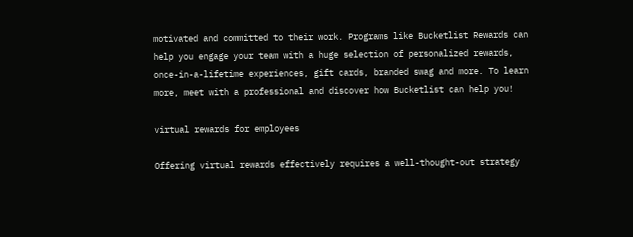motivated and committed to their work. Programs like Bucketlist Rewards can help you engage your team with a huge selection of personalized rewards, once-in-a-lifetime experiences, gift cards, branded swag and more. To learn more, meet with a professional and discover how Bucketlist can help you!

virtual rewards for employees

Offering virtual rewards effectively requires a well-thought-out strategy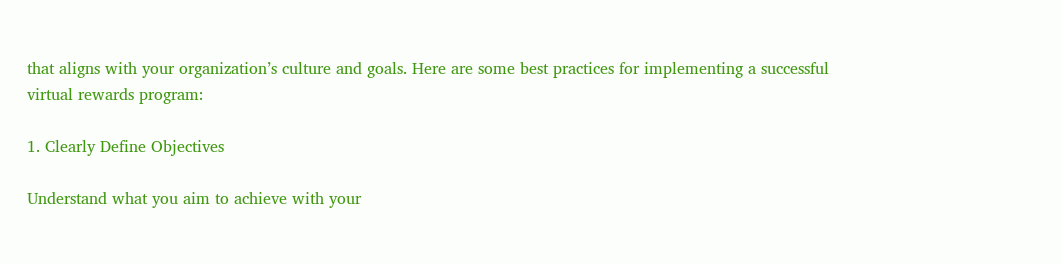that aligns with your organization’s culture and goals. Here are some best practices for implementing a successful virtual rewards program:

1. Clearly Define Objectives

Understand what you aim to achieve with your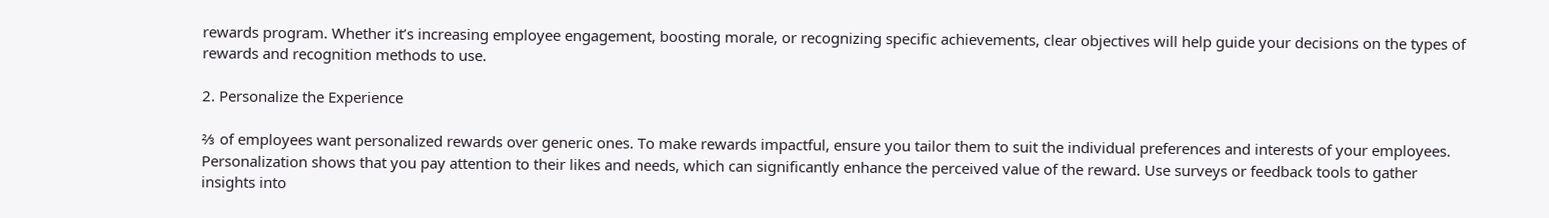rewards program. Whether it’s increasing employee engagement, boosting morale, or recognizing specific achievements, clear objectives will help guide your decisions on the types of rewards and recognition methods to use.

2. Personalize the Experience

⅔ of employees want personalized rewards over generic ones. To make rewards impactful, ensure you tailor them to suit the individual preferences and interests of your employees. Personalization shows that you pay attention to their likes and needs, which can significantly enhance the perceived value of the reward. Use surveys or feedback tools to gather insights into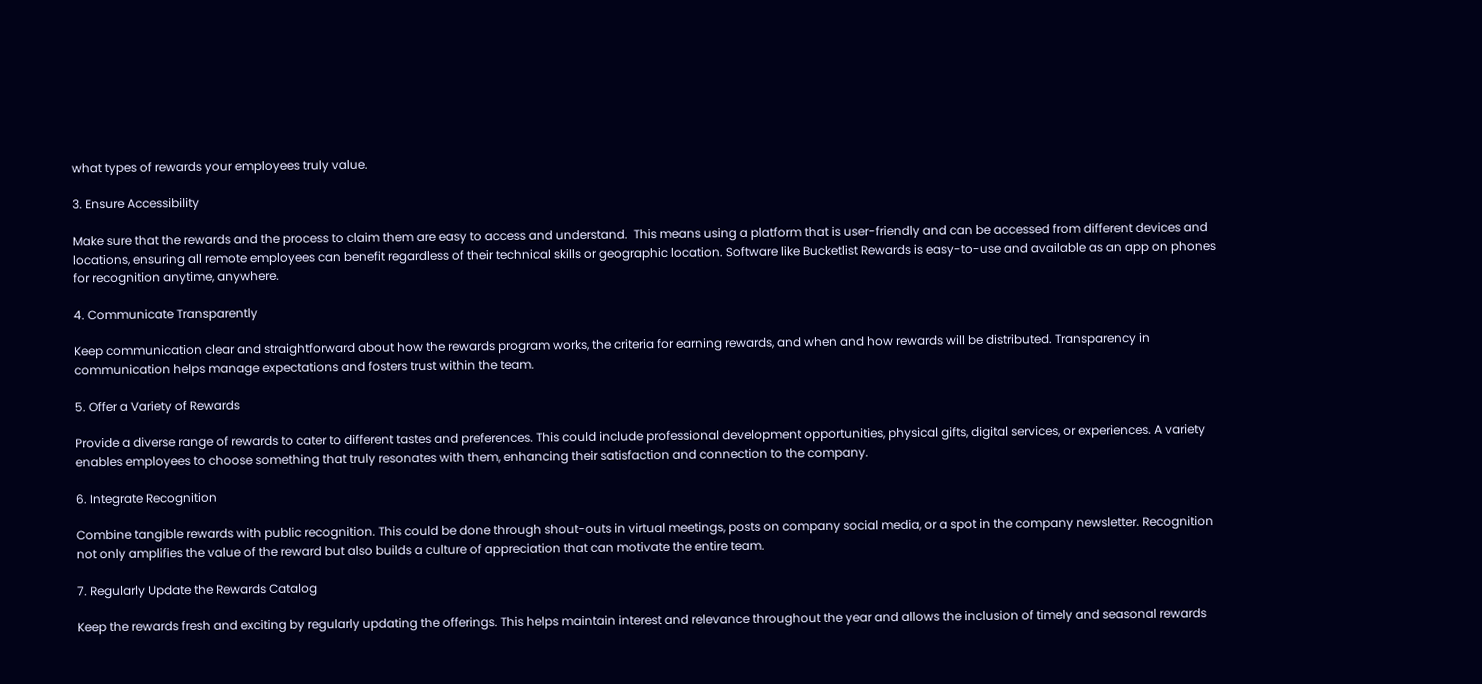what types of rewards your employees truly value.

3. Ensure Accessibility

Make sure that the rewards and the process to claim them are easy to access and understand.  This means using a platform that is user-friendly and can be accessed from different devices and locations, ensuring all remote employees can benefit regardless of their technical skills or geographic location. Software like Bucketlist Rewards is easy-to-use and available as an app on phones for recognition anytime, anywhere.

4. Communicate Transparently

Keep communication clear and straightforward about how the rewards program works, the criteria for earning rewards, and when and how rewards will be distributed. Transparency in communication helps manage expectations and fosters trust within the team.

5. Offer a Variety of Rewards

Provide a diverse range of rewards to cater to different tastes and preferences. This could include professional development opportunities, physical gifts, digital services, or experiences. A variety enables employees to choose something that truly resonates with them, enhancing their satisfaction and connection to the company.

6. Integrate Recognition

Combine tangible rewards with public recognition. This could be done through shout-outs in virtual meetings, posts on company social media, or a spot in the company newsletter. Recognition not only amplifies the value of the reward but also builds a culture of appreciation that can motivate the entire team.

7. Regularly Update the Rewards Catalog

Keep the rewards fresh and exciting by regularly updating the offerings. This helps maintain interest and relevance throughout the year and allows the inclusion of timely and seasonal rewards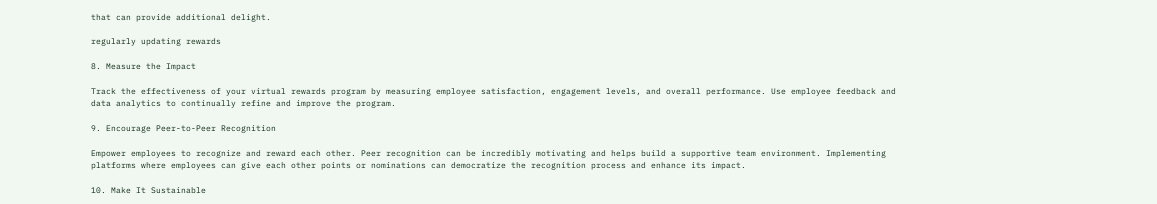that can provide additional delight.

regularly updating rewards

8. Measure the Impact

Track the effectiveness of your virtual rewards program by measuring employee satisfaction, engagement levels, and overall performance. Use employee feedback and data analytics to continually refine and improve the program.

9. Encourage Peer-to-Peer Recognition

Empower employees to recognize and reward each other. Peer recognition can be incredibly motivating and helps build a supportive team environment. Implementing platforms where employees can give each other points or nominations can democratize the recognition process and enhance its impact.

10. Make It Sustainable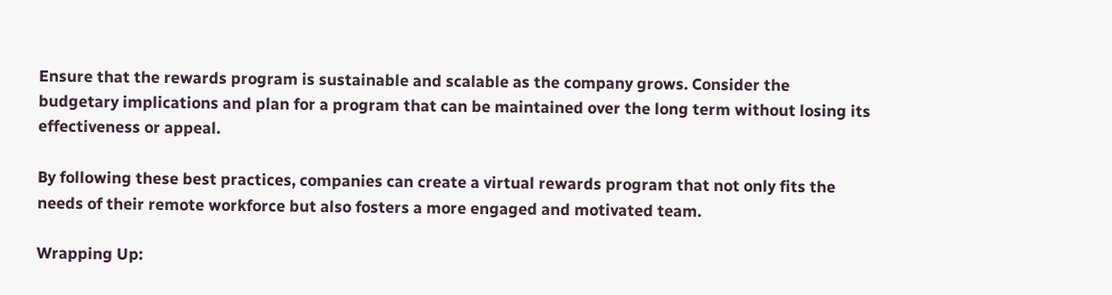Ensure that the rewards program is sustainable and scalable as the company grows. Consider the budgetary implications and plan for a program that can be maintained over the long term without losing its effectiveness or appeal.

By following these best practices, companies can create a virtual rewards program that not only fits the needs of their remote workforce but also fosters a more engaged and motivated team.

Wrapping Up: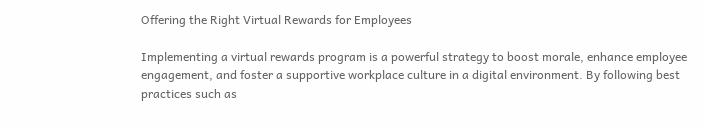Offering the Right Virtual Rewards for Employees

Implementing a virtual rewards program is a powerful strategy to boost morale, enhance employee engagement, and foster a supportive workplace culture in a digital environment. By following best practices such as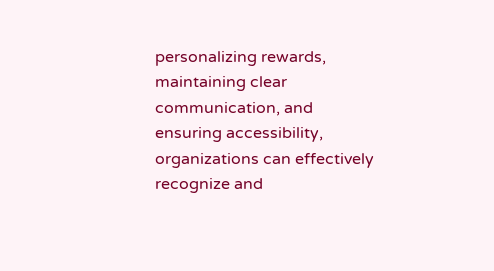personalizing rewards, maintaining clear communication, and ensuring accessibility, organizations can effectively recognize and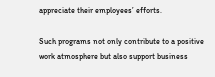appreciate their employees’ efforts.

Such programs not only contribute to a positive work atmosphere but also support business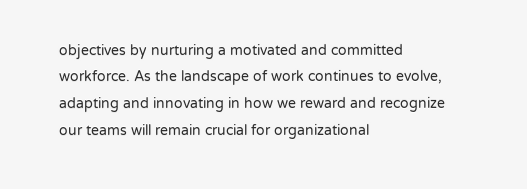objectives by nurturing a motivated and committed workforce. As the landscape of work continues to evolve, adapting and innovating in how we reward and recognize our teams will remain crucial for organizational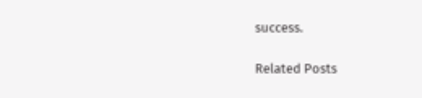success.

Related Posts